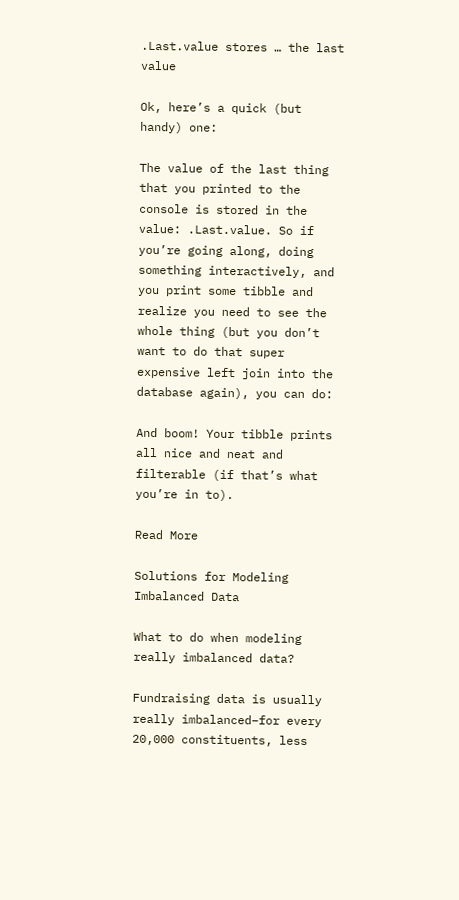.Last.value stores … the last value

Ok, here’s a quick (but handy) one:

The value of the last thing that you printed to the console is stored in the value: .Last.value. So if you’re going along, doing something interactively, and you print some tibble and realize you need to see the whole thing (but you don’t want to do that super expensive left join into the database again), you can do:

And boom! Your tibble prints all nice and neat and filterable (if that’s what you’re in to).

Read More

Solutions for Modeling Imbalanced Data

What to do when modeling really imbalanced data?

Fundraising data is usually really imbalanced–for every 20,000 constituents, less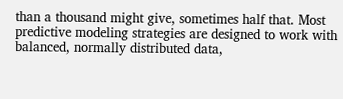than a thousand might give, sometimes half that. Most predictive modeling strategies are designed to work with balanced, normally distributed data,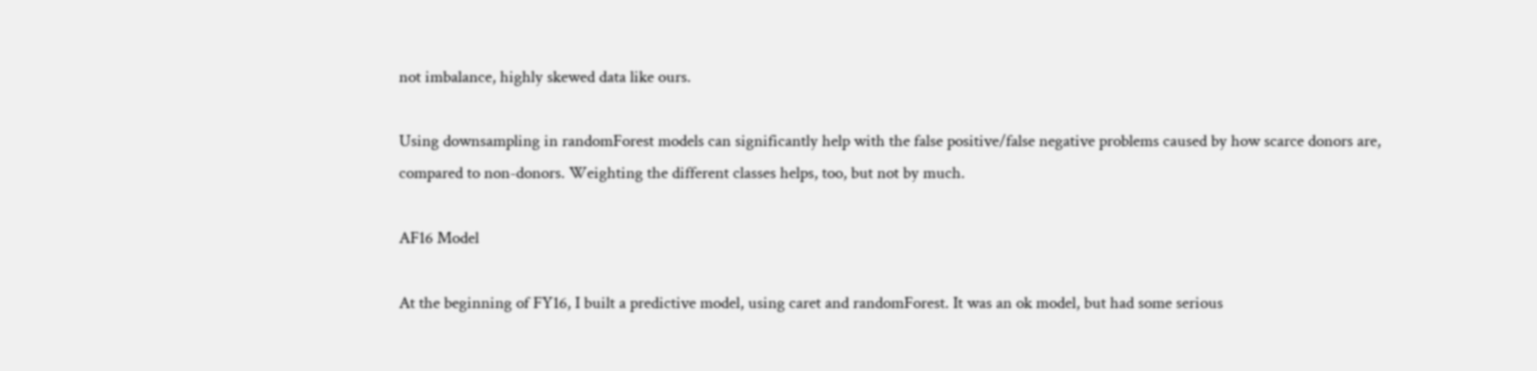not imbalance, highly skewed data like ours.

Using downsampling in randomForest models can significantly help with the false positive/false negative problems caused by how scarce donors are, compared to non-donors. Weighting the different classes helps, too, but not by much.

AF16 Model

At the beginning of FY16, I built a predictive model, using caret and randomForest. It was an ok model, but had some serious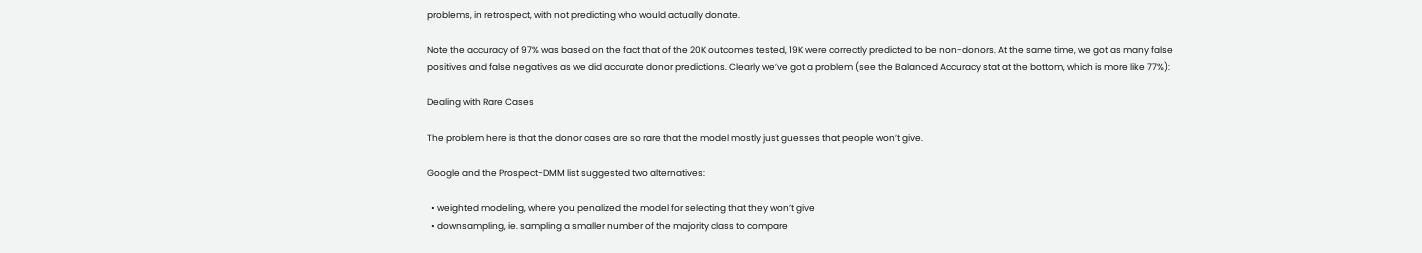problems, in retrospect, with not predicting who would actually donate.

Note the accuracy of 97% was based on the fact that of the 20K outcomes tested, 19K were correctly predicted to be non-donors. At the same time, we got as many false positives and false negatives as we did accurate donor predictions. Clearly we’ve got a problem (see the Balanced Accuracy stat at the bottom, which is more like 77%):

Dealing with Rare Cases

The problem here is that the donor cases are so rare that the model mostly just guesses that people won’t give.

Google and the Prospect-DMM list suggested two alternatives:

  • weighted modeling, where you penalized the model for selecting that they won’t give
  • downsampling, ie. sampling a smaller number of the majority class to compare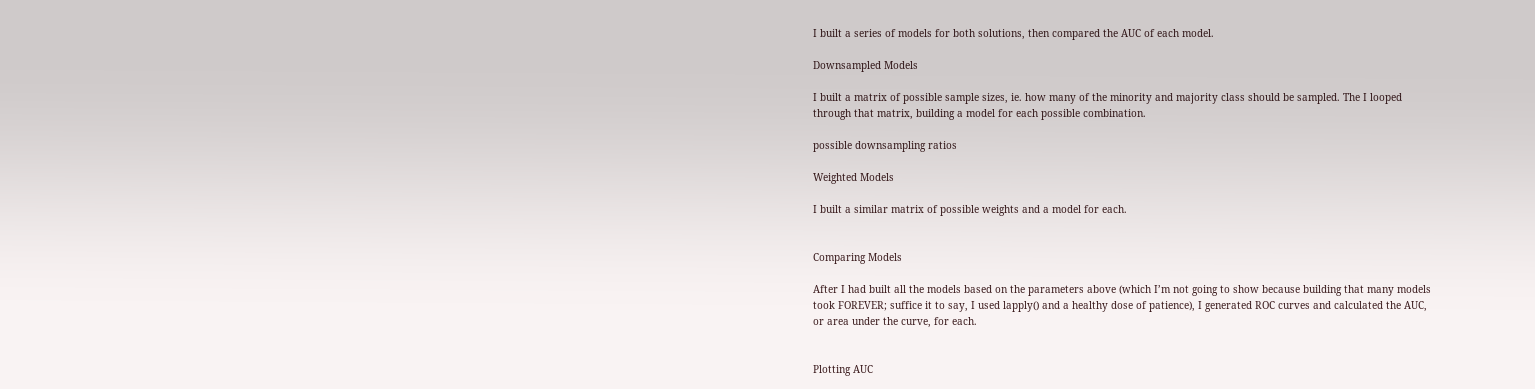I built a series of models for both solutions, then compared the AUC of each model.

Downsampled Models

I built a matrix of possible sample sizes, ie. how many of the minority and majority class should be sampled. The I looped through that matrix, building a model for each possible combination.

possible downsampling ratios

Weighted Models

I built a similar matrix of possible weights and a model for each.


Comparing Models

After I had built all the models based on the parameters above (which I’m not going to show because building that many models took FOREVER; suffice it to say, I used lapply() and a healthy dose of patience), I generated ROC curves and calculated the AUC, or area under the curve, for each.


Plotting AUC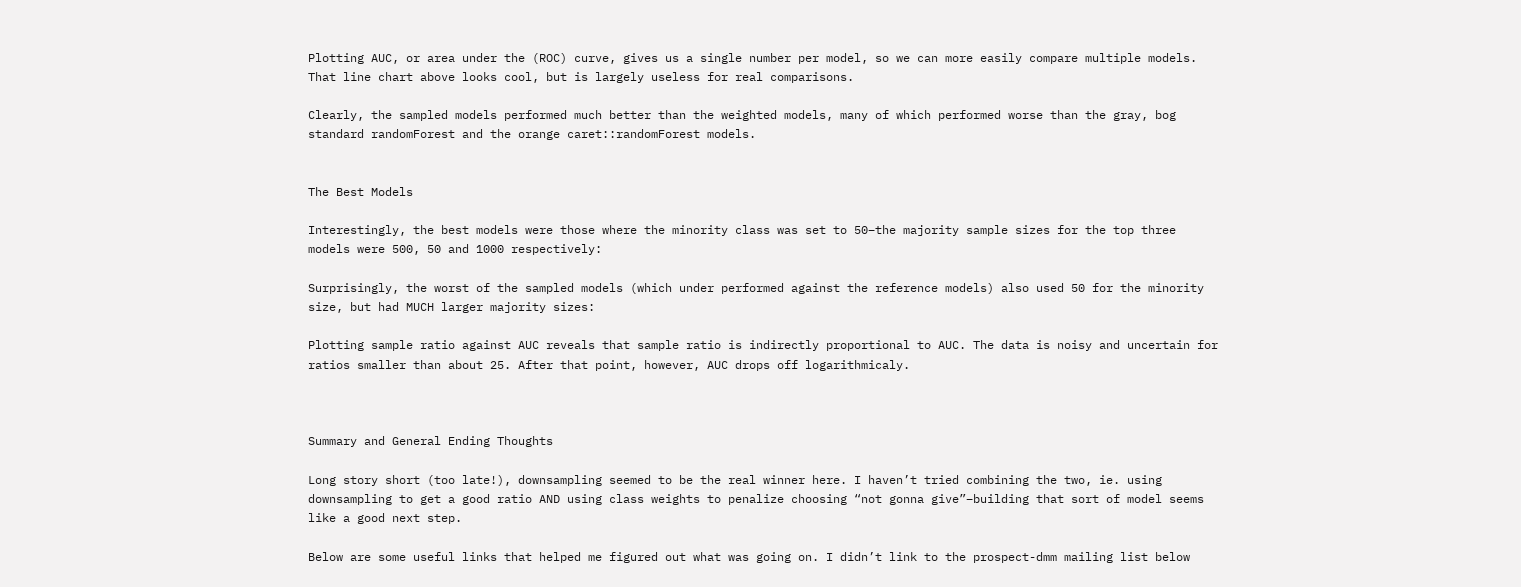Plotting AUC, or area under the (ROC) curve, gives us a single number per model, so we can more easily compare multiple models. That line chart above looks cool, but is largely useless for real comparisons.

Clearly, the sampled models performed much better than the weighted models, many of which performed worse than the gray, bog standard randomForest and the orange caret::randomForest models.


The Best Models

Interestingly, the best models were those where the minority class was set to 50–the majority sample sizes for the top three models were 500, 50 and 1000 respectively:

Surprisingly, the worst of the sampled models (which under performed against the reference models) also used 50 for the minority size, but had MUCH larger majority sizes:

Plotting sample ratio against AUC reveals that sample ratio is indirectly proportional to AUC. The data is noisy and uncertain for ratios smaller than about 25. After that point, however, AUC drops off logarithmicaly.



Summary and General Ending Thoughts

Long story short (too late!), downsampling seemed to be the real winner here. I haven’t tried combining the two, ie. using downsampling to get a good ratio AND using class weights to penalize choosing “not gonna give”–building that sort of model seems like a good next step.

Below are some useful links that helped me figured out what was going on. I didn’t link to the prospect-dmm mailing list below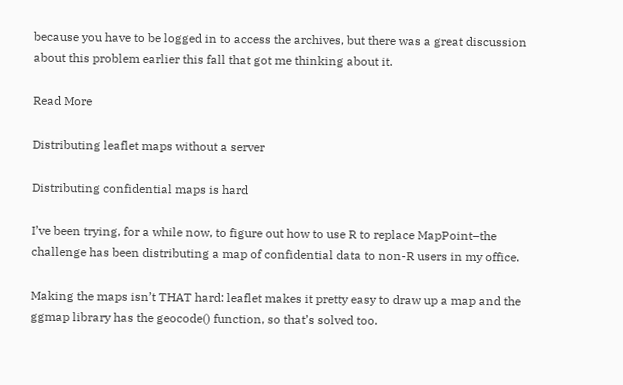because you have to be logged in to access the archives, but there was a great discussion about this problem earlier this fall that got me thinking about it.

Read More

Distributing leaflet maps without a server

Distributing confidential maps is hard

I’ve been trying, for a while now, to figure out how to use R to replace MapPoint–the challenge has been distributing a map of confidential data to non-R users in my office.

Making the maps isn’t THAT hard: leaflet makes it pretty easy to draw up a map and the ggmap library has the geocode() function, so that’s solved too.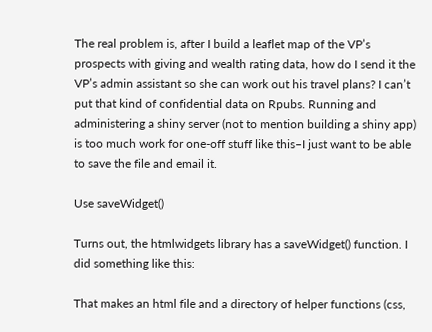The real problem is, after I build a leaflet map of the VP’s prospects with giving and wealth rating data, how do I send it the VP’s admin assistant so she can work out his travel plans? I can’t put that kind of confidential data on Rpubs. Running and administering a shiny server (not to mention building a shiny app) is too much work for one-off stuff like this–I just want to be able to save the file and email it.

Use saveWidget()

Turns out, the htmlwidgets library has a saveWidget() function. I did something like this:

That makes an html file and a directory of helper functions (css,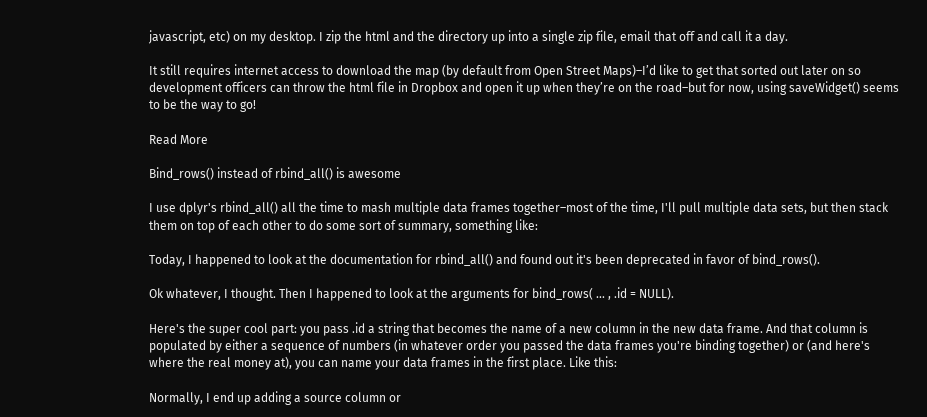javascript, etc) on my desktop. I zip the html and the directory up into a single zip file, email that off and call it a day.

It still requires internet access to download the map (by default from Open Street Maps)–I’d like to get that sorted out later on so development officers can throw the html file in Dropbox and open it up when they’re on the road–but for now, using saveWidget() seems to be the way to go!

Read More

Bind_rows() instead of rbind_all() is awesome

I use dplyr's rbind_all() all the time to mash multiple data frames together–most of the time, I'll pull multiple data sets, but then stack them on top of each other to do some sort of summary, something like:

Today, I happened to look at the documentation for rbind_all() and found out it's been deprecated in favor of bind_rows().

Ok whatever, I thought. Then I happened to look at the arguments for bind_rows( ... , .id = NULL).

Here's the super cool part: you pass .id a string that becomes the name of a new column in the new data frame. And that column is populated by either a sequence of numbers (in whatever order you passed the data frames you're binding together) or (and here's where the real money at), you can name your data frames in the first place. Like this:

Normally, I end up adding a source column or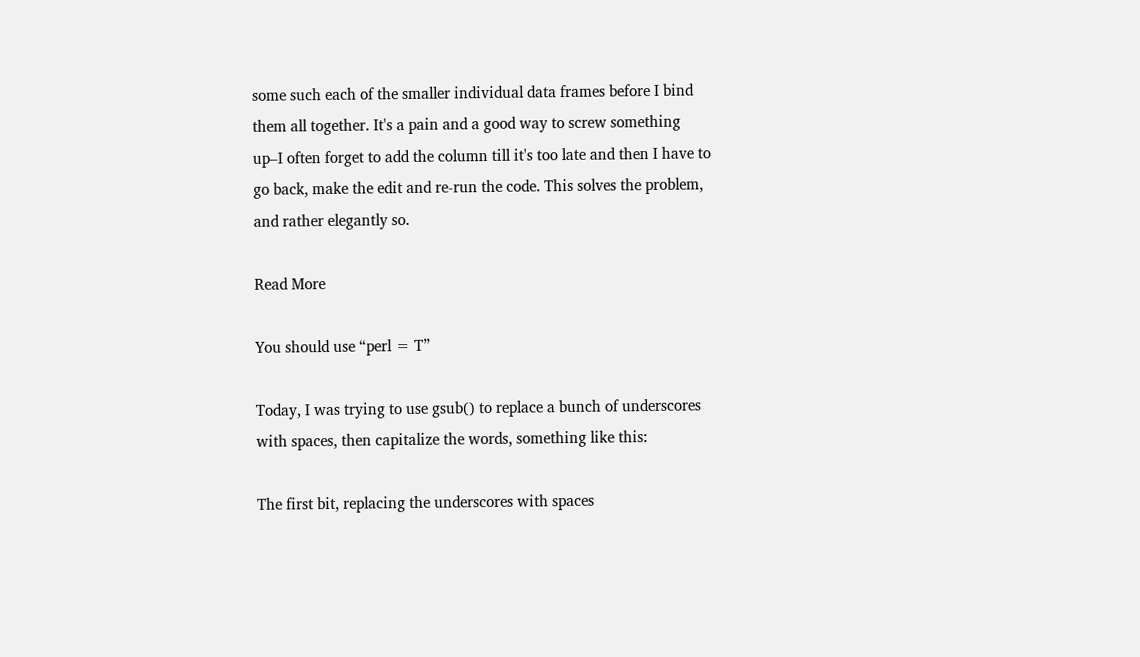some such each of the smaller individual data frames before I bind them all together. It's a pain and a good way to screw something up–I often forget to add the column till it's too late and then I have to go back, make the edit and re-run the code. This solves the problem, and rather elegantly so.

Read More

You should use “perl = T”

Today, I was trying to use gsub() to replace a bunch of underscores with spaces, then capitalize the words, something like this:

The first bit, replacing the underscores with spaces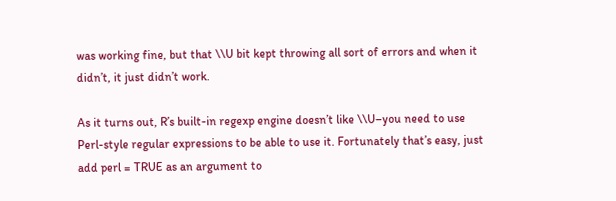was working fine, but that \\U bit kept throwing all sort of errors and when it didn’t, it just didn’t work.

As it turns out, R’s built-in regexp engine doesn’t like \\U–you need to use Perl-style regular expressions to be able to use it. Fortunately that’s easy, just add perl = TRUE as an argument to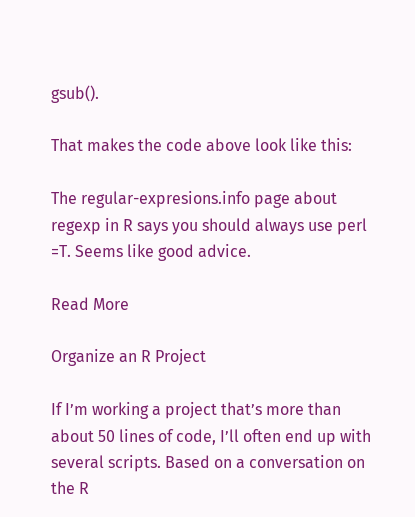gsub().

That makes the code above look like this:

The regular-expresions.info page about regexp in R says you should always use perl =T. Seems like good advice.

Read More

Organize an R Project

If I’m working a project that’s more than about 50 lines of code, I’ll often end up with several scripts. Based on a conversation on the R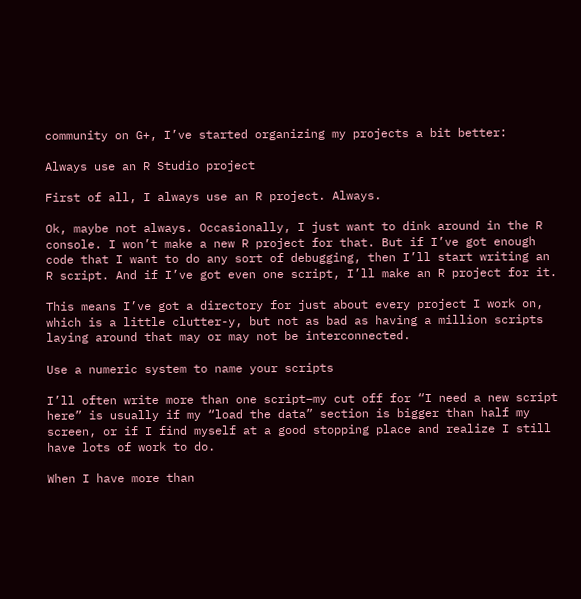community on G+, I’ve started organizing my projects a bit better:

Always use an R Studio project

First of all, I always use an R project. Always.

Ok, maybe not always. Occasionally, I just want to dink around in the R console. I won’t make a new R project for that. But if I’ve got enough code that I want to do any sort of debugging, then I’ll start writing an R script. And if I’ve got even one script, I’ll make an R project for it.

This means I’ve got a directory for just about every project I work on, which is a little clutter-y, but not as bad as having a million scripts laying around that may or may not be interconnected.

Use a numeric system to name your scripts

I’ll often write more than one script–my cut off for “I need a new script here” is usually if my “load the data” section is bigger than half my screen, or if I find myself at a good stopping place and realize I still have lots of work to do.

When I have more than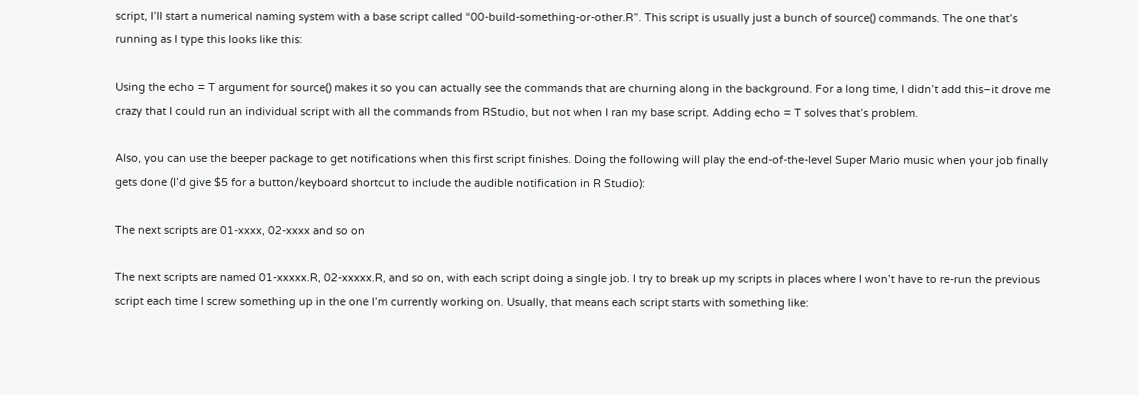script, I’ll start a numerical naming system with a base script called “00-build-something-or-other.R”. This script is usually just a bunch of source() commands. The one that’s running as I type this looks like this:

Using the echo = T argument for source() makes it so you can actually see the commands that are churning along in the background. For a long time, I didn’t add this–it drove me crazy that I could run an individual script with all the commands from RStudio, but not when I ran my base script. Adding echo = T solves that’s problem.

Also, you can use the beeper package to get notifications when this first script finishes. Doing the following will play the end-of-the-level Super Mario music when your job finally gets done (I’d give $5 for a button/keyboard shortcut to include the audible notification in R Studio):

The next scripts are 01-xxxx, 02-xxxx and so on

The next scripts are named 01-xxxxx.R, 02-xxxxx.R, and so on, with each script doing a single job. I try to break up my scripts in places where I won’t have to re-run the previous script each time I screw something up in the one I’m currently working on. Usually, that means each script starts with something like: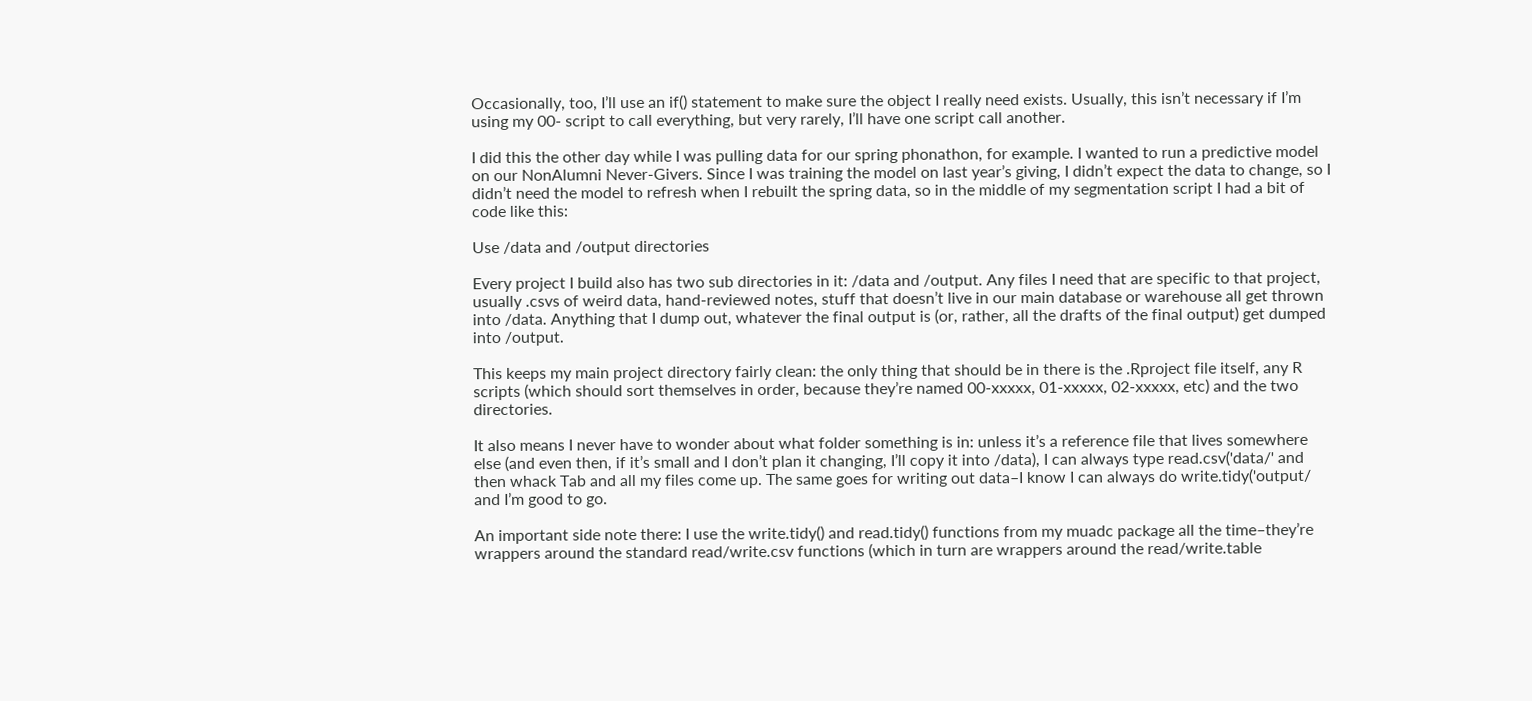Occasionally, too, I’ll use an if() statement to make sure the object I really need exists. Usually, this isn’t necessary if I’m using my 00- script to call everything, but very rarely, I’ll have one script call another.

I did this the other day while I was pulling data for our spring phonathon, for example. I wanted to run a predictive model on our NonAlumni Never-Givers. Since I was training the model on last year’s giving, I didn’t expect the data to change, so I didn’t need the model to refresh when I rebuilt the spring data, so in the middle of my segmentation script I had a bit of code like this:

Use /data and /output directories

Every project I build also has two sub directories in it: /data and /output. Any files I need that are specific to that project, usually .csvs of weird data, hand-reviewed notes, stuff that doesn’t live in our main database or warehouse all get thrown into /data. Anything that I dump out, whatever the final output is (or, rather, all the drafts of the final output) get dumped into /output.

This keeps my main project directory fairly clean: the only thing that should be in there is the .Rproject file itself, any R scripts (which should sort themselves in order, because they’re named 00-xxxxx, 01-xxxxx, 02-xxxxx, etc) and the two directories.

It also means I never have to wonder about what folder something is in: unless it’s a reference file that lives somewhere else (and even then, if it’s small and I don’t plan it changing, I’ll copy it into /data), I can always type read.csv('data/' and then whack Tab and all my files come up. The same goes for writing out data–I know I can always do write.tidy('output/ and I’m good to go.

An important side note there: I use the write.tidy() and read.tidy() functions from my muadc package all the time–they’re wrappers around the standard read/write.csv functions (which in turn are wrappers around the read/write.table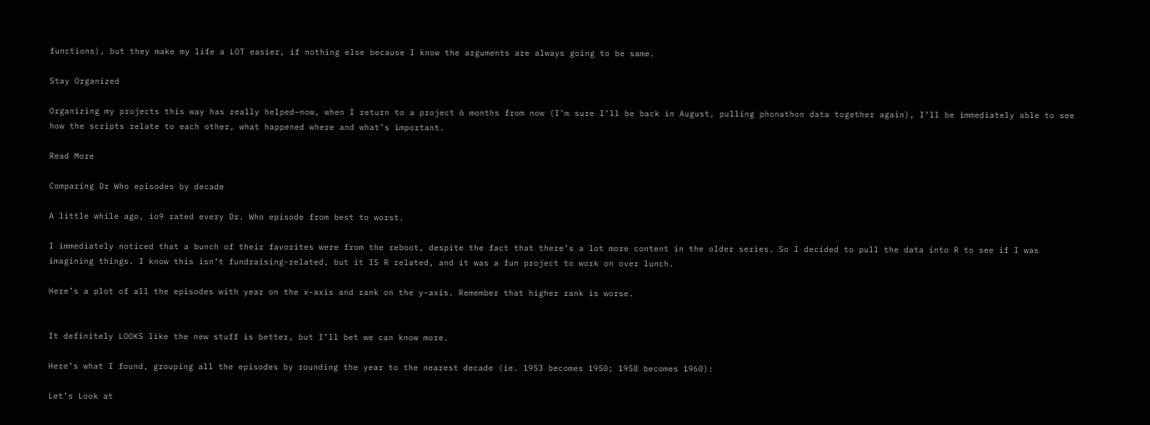functions), but they make my life a LOT easier, if nothing else because I know the arguments are always going to be same.

Stay Organized

Organizing my projects this way has really helped–now, when I return to a project 6 months from now (I’m sure I’ll be back in August, pulling phonathon data together again), I’ll be immediately able to see how the scripts relate to each other, what happened where and what’s important.

Read More

Comparing Dr Who episodes by decade

A little while ago, io9 rated every Dr. Who episode from best to worst.

I immediately noticed that a bunch of their favorites were from the reboot, despite the fact that there’s a lot more content in the older series. So I decided to pull the data into R to see if I was imagining things. I know this isn’t fundraising-related, but it IS R related, and it was a fun project to work on over lunch.

Here’s a plot of all the episodes with year on the x-axis and rank on the y-axis. Remember that higher rank is worse.


It definitely LOOKS like the new stuff is better, but I’ll bet we can know more.

Here’s what I found, grouping all the episodes by rounding the year to the nearest decade (ie. 1953 becomes 1950; 1958 becomes 1960):

Let’s Look at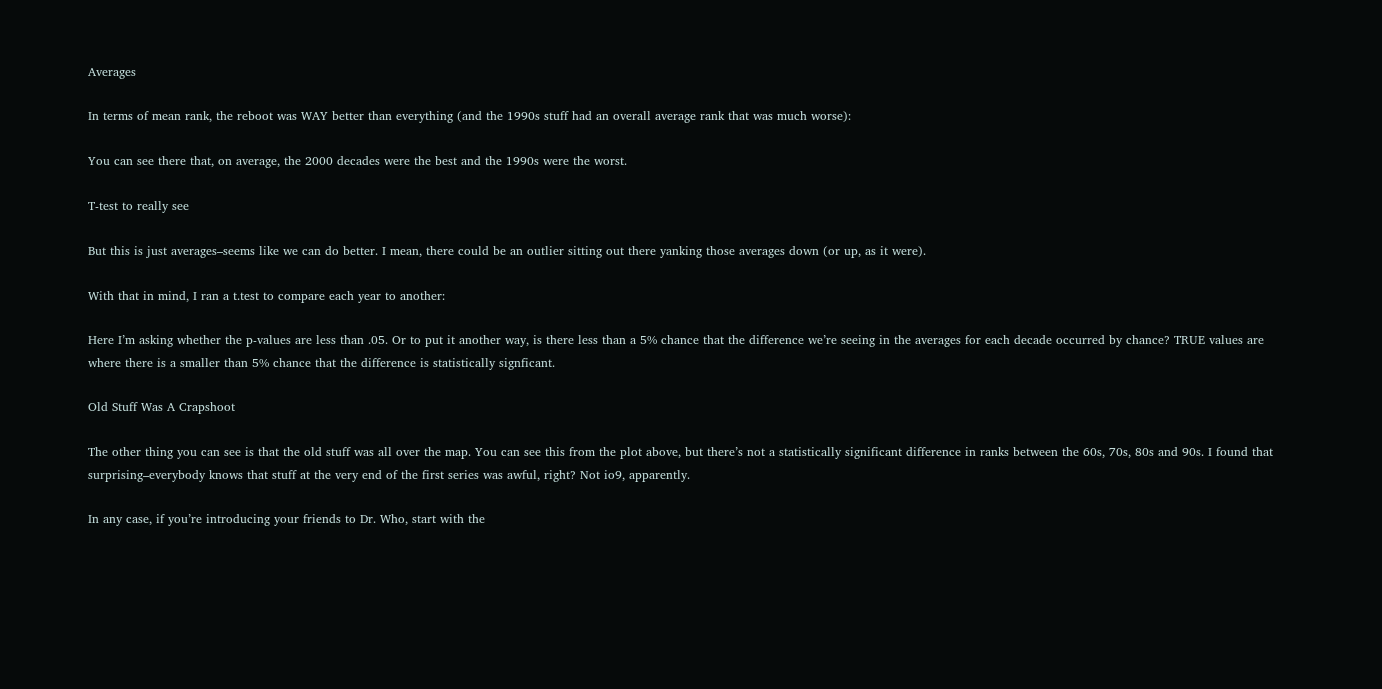Averages

In terms of mean rank, the reboot was WAY better than everything (and the 1990s stuff had an overall average rank that was much worse):

You can see there that, on average, the 2000 decades were the best and the 1990s were the worst.

T-test to really see

But this is just averages–seems like we can do better. I mean, there could be an outlier sitting out there yanking those averages down (or up, as it were).

With that in mind, I ran a t.test to compare each year to another:

Here I’m asking whether the p-values are less than .05. Or to put it another way, is there less than a 5% chance that the difference we’re seeing in the averages for each decade occurred by chance? TRUE values are where there is a smaller than 5% chance that the difference is statistically signficant.

Old Stuff Was A Crapshoot

The other thing you can see is that the old stuff was all over the map. You can see this from the plot above, but there’s not a statistically significant difference in ranks between the 60s, 70s, 80s and 90s. I found that surprising–everybody knows that stuff at the very end of the first series was awful, right? Not io9, apparently.

In any case, if you’re introducing your friends to Dr. Who, start with the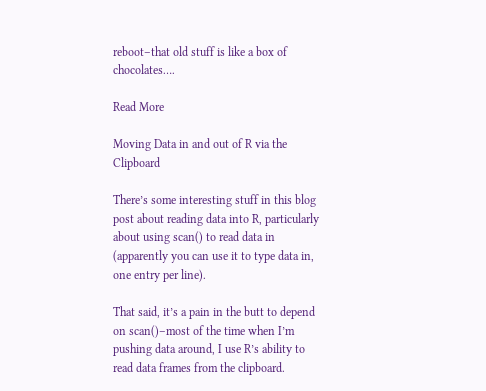reboot–that old stuff is like a box of chocolates….

Read More

Moving Data in and out of R via the Clipboard

There’s some interesting stuff in this blog post about reading data into R, particularly about using scan() to read data in (apparently you can use it to type data in, one entry per line).

That said, it’s a pain in the butt to depend on scan()–most of the time when I’m pushing data around, I use R’s ability to read data frames from the clipboard.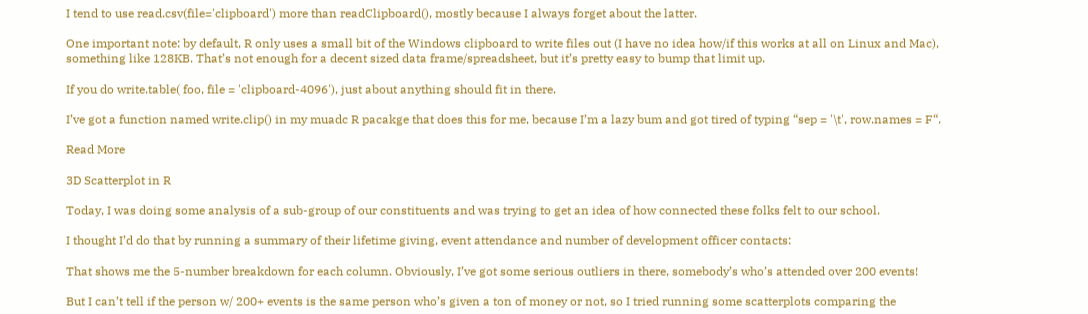I tend to use read.csv(file='clipboard') more than readClipboard(), mostly because I always forget about the latter.

One important note: by default, R only uses a small bit of the Windows clipboard to write files out (I have no idea how/if this works at all on Linux and Mac), something like 128KB. That’s not enough for a decent sized data frame/spreadsheet, but it’s pretty easy to bump that limit up.

If you do write.table( foo, file = 'clipboard-4096'), just about anything should fit in there.

I’ve got a function named write.clip() in my muadc R pacakge that does this for me, because I’m a lazy bum and got tired of typing “sep = '\t', row.names = F“.

Read More

3D Scatterplot in R

Today, I was doing some analysis of a sub-group of our constituents and was trying to get an idea of how connected these folks felt to our school.

I thought I’d do that by running a summary of their lifetime giving, event attendance and number of development officer contacts:

That shows me the 5-number breakdown for each column. Obviously, I’ve got some serious outliers in there, somebody’s who’s attended over 200 events!

But I can’t tell if the person w/ 200+ events is the same person who’s given a ton of money or not, so I tried running some scatterplots comparing the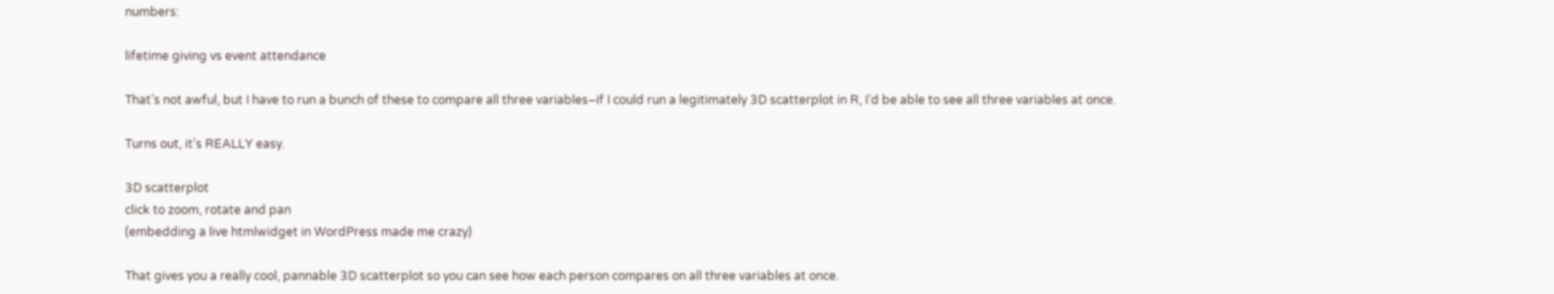numbers:

lifetime giving vs event attendance

That’s not awful, but I have to run a bunch of these to compare all three variables–if I could run a legitimately 3D scatterplot in R, I’d be able to see all three variables at once.

Turns out, it’s REALLY easy.

3D scatterplot
click to zoom, rotate and pan
(embedding a live htmlwidget in WordPress made me crazy)

That gives you a really cool, pannable 3D scatterplot so you can see how each person compares on all three variables at once.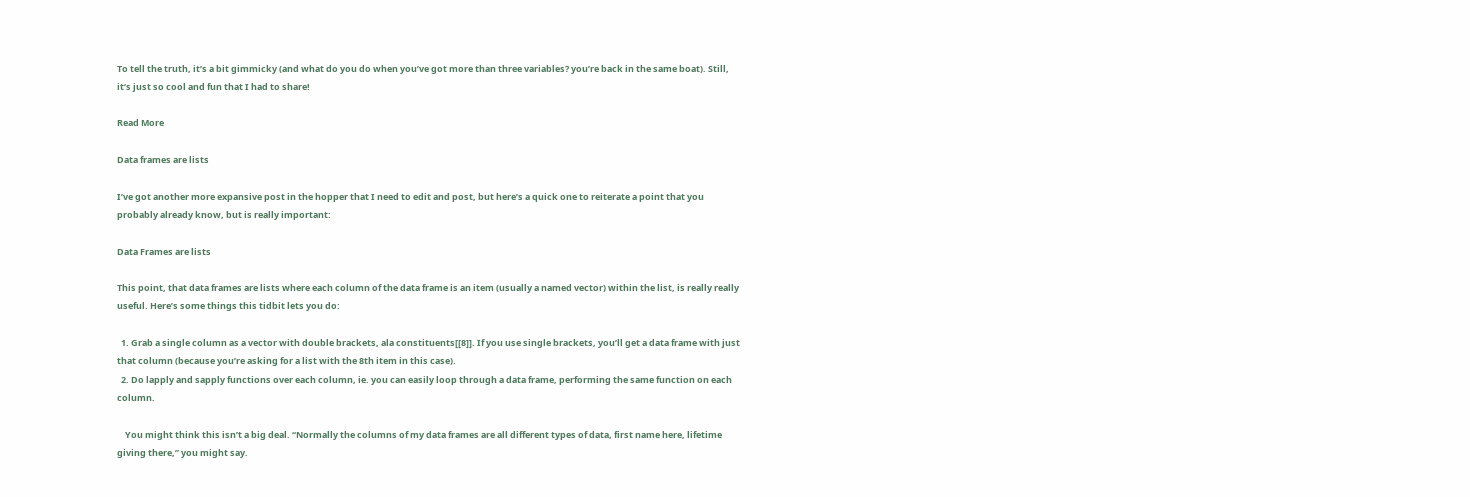To tell the truth, it’s a bit gimmicky (and what do you do when you’ve got more than three variables? you’re back in the same boat). Still, it’s just so cool and fun that I had to share!

Read More

Data frames are lists

I’ve got another more expansive post in the hopper that I need to edit and post, but here’s a quick one to reiterate a point that you probably already know, but is really important:

Data Frames are lists

This point, that data frames are lists where each column of the data frame is an item (usually a named vector) within the list, is really really useful. Here’s some things this tidbit lets you do:

  1. Grab a single column as a vector with double brackets, ala constituents[[8]]. If you use single brackets, you’ll get a data frame with just that column (because you’re asking for a list with the 8th item in this case).
  2. Do lapply and sapply functions over each column, ie. you can easily loop through a data frame, performing the same function on each column.

    You might think this isn’t a big deal. “Normally the columns of my data frames are all different types of data, first name here, lifetime giving there,” you might say.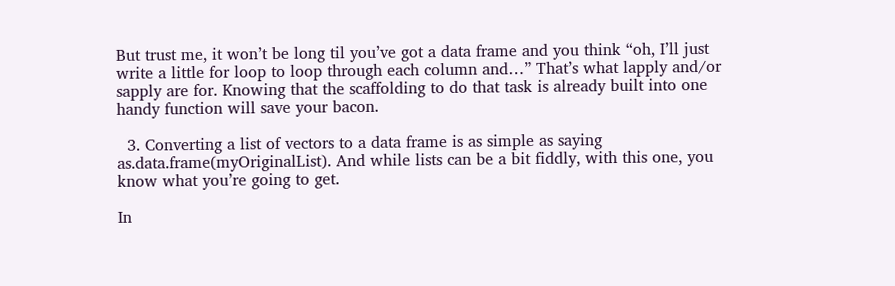But trust me, it won’t be long til you’ve got a data frame and you think “oh, I’ll just write a little for loop to loop through each column and…” That’s what lapply and/or sapply are for. Knowing that the scaffolding to do that task is already built into one handy function will save your bacon.

  3. Converting a list of vectors to a data frame is as simple as saying as.data.frame(myOriginalList). And while lists can be a bit fiddly, with this one, you know what you’re going to get.

In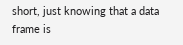short, just knowing that a data frame is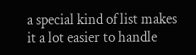a special kind of list makes it a lot easier to handle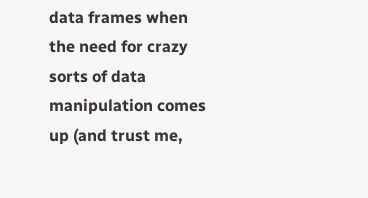data frames when the need for crazy sorts of data manipulation comes up (and trust me,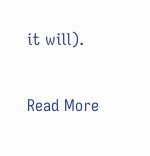it will).

Read More